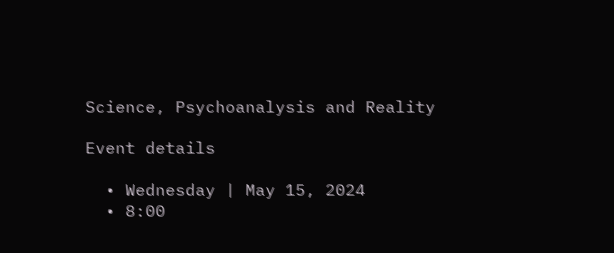Science, Psychoanalysis and Reality

Event details

  • Wednesday | May 15, 2024
  • 8:00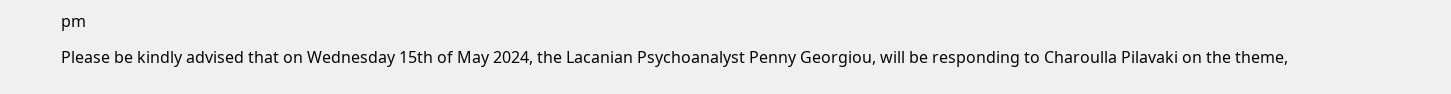pm

Please be kindly advised that on Wednesday 15th of May 2024, the Lacanian Psychoanalyst Penny Georgiou, will be responding to Charoulla Pilavaki on the theme,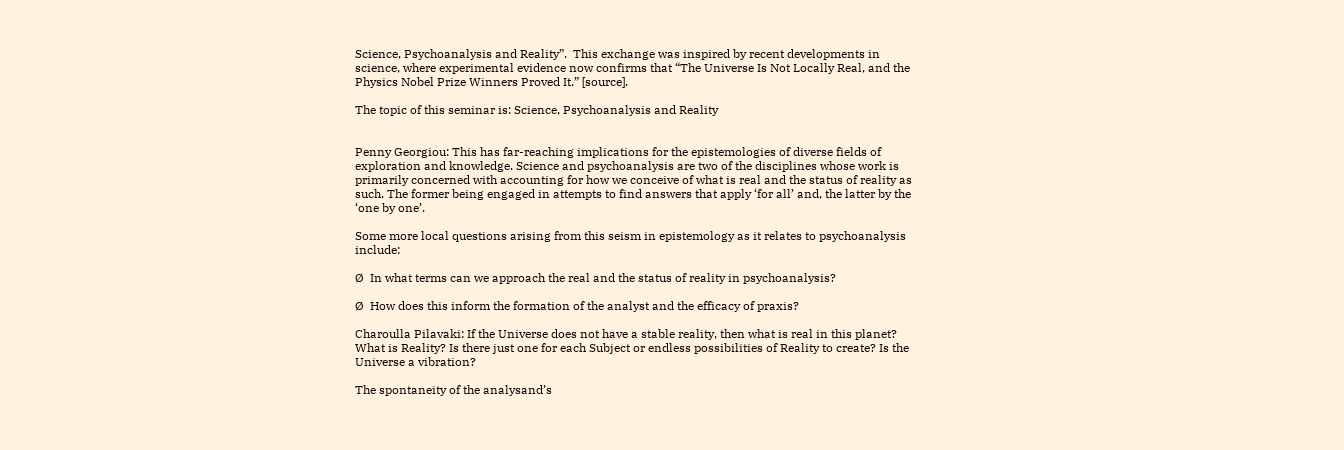Science, Psychoanalysis and Reality”.  This exchange was inspired by recent developments in science, where experimental evidence now confirms that “The Universe Is Not Locally Real, and the Physics Nobel Prize Winners Proved It.” [source].

The topic of this seminar is: Science, Psychoanalysis and Reality


Penny Georgiou: This has far-reaching implications for the epistemologies of diverse fields of exploration and knowledge. Science and psychoanalysis are two of the disciplines whose work is primarily concerned with accounting for how we conceive of what is real and the status of reality as such. The former being engaged in attempts to find answers that apply ‘for all’ and, the latter by the ‘one by one’.

Some more local questions arising from this seism in epistemology as it relates to psychoanalysis include:

Ø  In what terms can we approach the real and the status of reality in psychoanalysis?

Ø  How does this inform the formation of the analyst and the efficacy of praxis?

Charoulla Pilavaki: If the Universe does not have a stable reality, then what is real in this planet? What is Reality? Is there just one for each Subject or endless possibilities of Reality to create? Is the Universe a vibration?

The spontaneity of the analysand’s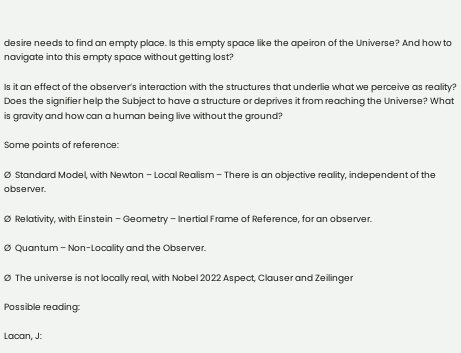desire needs to find an empty place. Is this empty space like the apeiron of the Universe? And how to navigate into this empty space without getting lost?

Is it an effect of the observer’s interaction with the structures that underlie what we perceive as reality? Does the signifier help the Subject to have a structure or deprives it from reaching the Universe? What is gravity and how can a human being live without the ground?

Some points of reference:

Ø  Standard Model, with Newton – Local Realism – There is an objective reality, independent of the observer.

Ø  Relativity, with Einstein – Geometry – Inertial Frame of Reference, for an observer.

Ø  Quantum – Non-Locality and the Observer.

Ø  The universe is not locally real, with Nobel 2022 Aspect, Clauser and Zeilinger

Possible reading:

Lacan, J: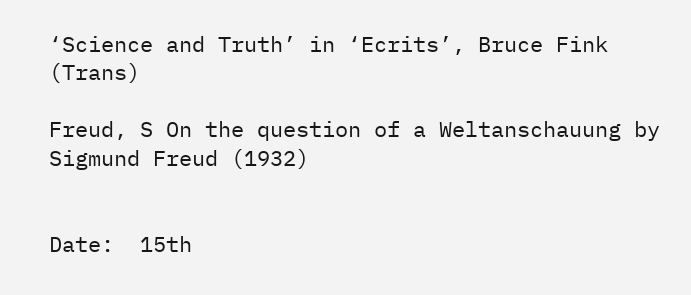‘Science and Truth’ in ‘Ecrits’, Bruce Fink (Trans)

Freud, S On the question of a Weltanschauung by Sigmund Freud (1932)


Date:  15th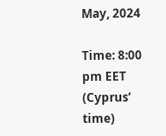May, 2024

Time: 8:00 pm EET (Cyprus’ time)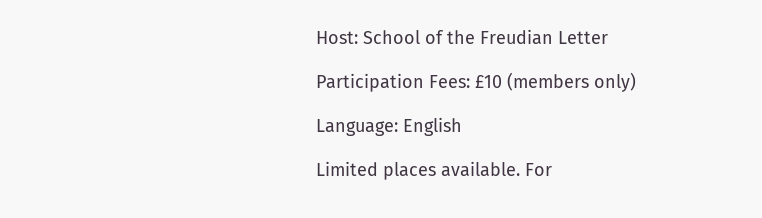Host: School of the Freudian Letter

Participation Fees: £10 (members only)

Language: English

Limited places available. For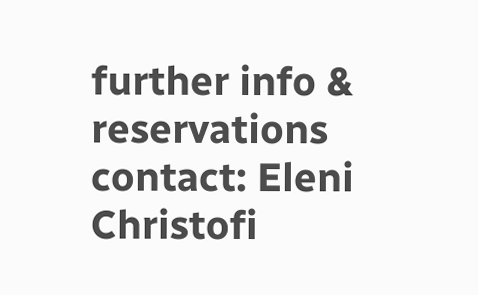further info & reservations contact: Eleni Christofi